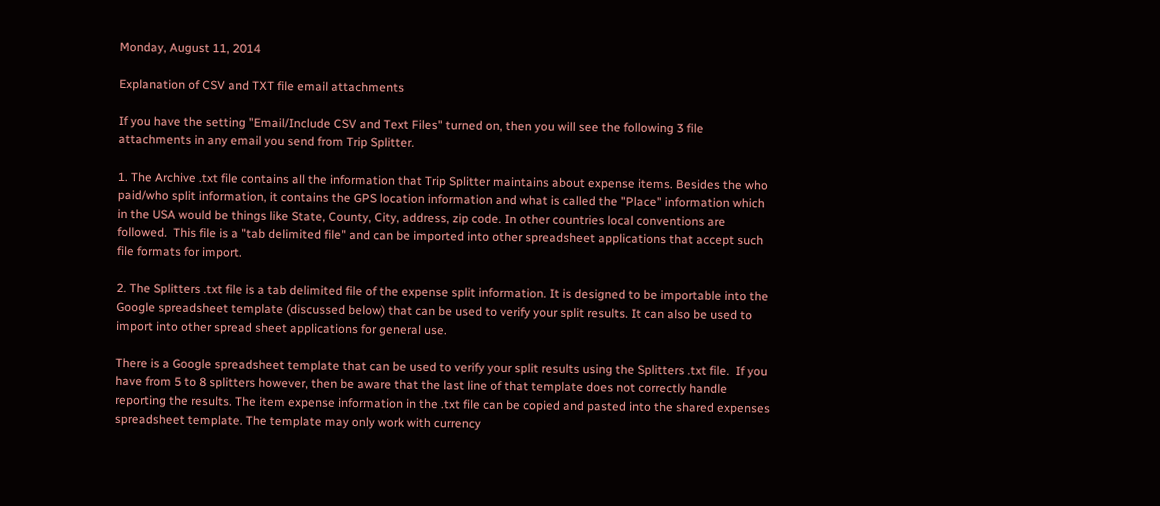Monday, August 11, 2014

Explanation of CSV and TXT file email attachments

If you have the setting "Email/Include CSV and Text Files" turned on, then you will see the following 3 file attachments in any email you send from Trip Splitter.

1. The Archive .txt file contains all the information that Trip Splitter maintains about expense items. Besides the who paid/who split information, it contains the GPS location information and what is called the "Place" information which in the USA would be things like State, County, City, address, zip code. In other countries local conventions are followed.  This file is a "tab delimited file" and can be imported into other spreadsheet applications that accept such file formats for import.

2. The Splitters .txt file is a tab delimited file of the expense split information. It is designed to be importable into the Google spreadsheet template (discussed below) that can be used to verify your split results. It can also be used to import into other spread sheet applications for general use.

There is a Google spreadsheet template that can be used to verify your split results using the Splitters .txt file.  If you have from 5 to 8 splitters however, then be aware that the last line of that template does not correctly handle reporting the results. The item expense information in the .txt file can be copied and pasted into the shared expenses spreadsheet template. The template may only work with currency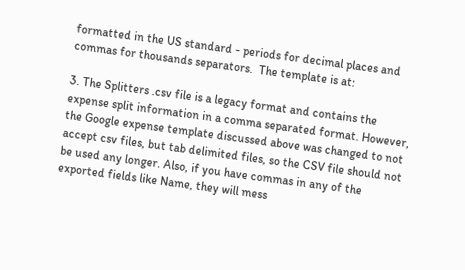formatted in the US standard - periods for decimal places and commas for thousands separators.  The template is at:

3. The Splitters .csv file is a legacy format and contains the expense split information in a comma separated format. However, the Google expense template discussed above was changed to not accept csv files, but tab delimited files, so the CSV file should not be used any longer. Also, if you have commas in any of the exported fields like Name, they will mess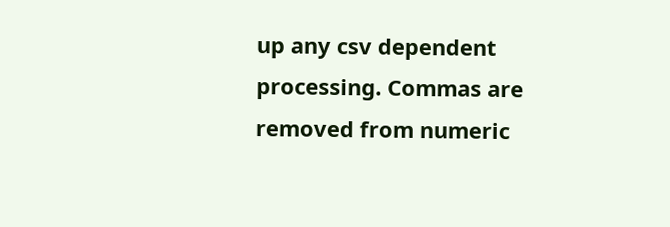up any csv dependent processing. Commas are removed from numeric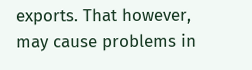exports. That however, may cause problems in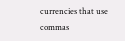currencies that use commas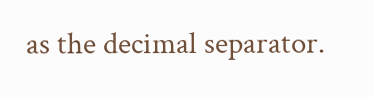as the decimal separator.